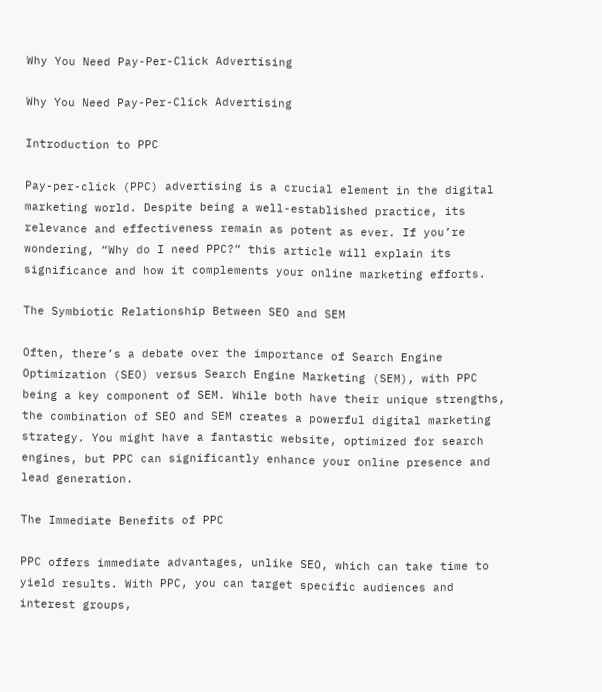Why You Need Pay-Per-Click Advertising

Why You Need Pay-Per-Click Advertising

Introduction to PPC

Pay-per-click (PPC) advertising is a crucial element in the digital marketing world. Despite being a well-established practice, its relevance and effectiveness remain as potent as ever. If you’re wondering, “Why do I need PPC?” this article will explain its significance and how it complements your online marketing efforts.

The Symbiotic Relationship Between SEO and SEM

Often, there’s a debate over the importance of Search Engine Optimization (SEO) versus Search Engine Marketing (SEM), with PPC being a key component of SEM. While both have their unique strengths, the combination of SEO and SEM creates a powerful digital marketing strategy. You might have a fantastic website, optimized for search engines, but PPC can significantly enhance your online presence and lead generation.

The Immediate Benefits of PPC

PPC offers immediate advantages, unlike SEO, which can take time to yield results. With PPC, you can target specific audiences and interest groups,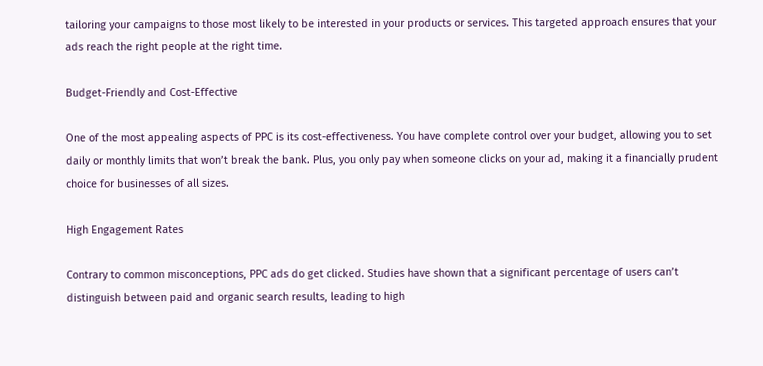tailoring your campaigns to those most likely to be interested in your products or services. This targeted approach ensures that your ads reach the right people at the right time.

Budget-Friendly and Cost-Effective

One of the most appealing aspects of PPC is its cost-effectiveness. You have complete control over your budget, allowing you to set daily or monthly limits that won’t break the bank. Plus, you only pay when someone clicks on your ad, making it a financially prudent choice for businesses of all sizes.

High Engagement Rates

Contrary to common misconceptions, PPC ads do get clicked. Studies have shown that a significant percentage of users can’t distinguish between paid and organic search results, leading to high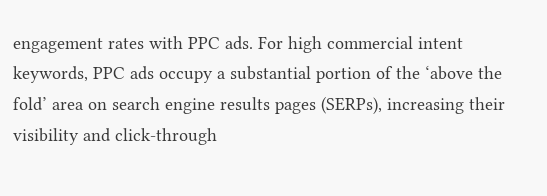engagement rates with PPC ads. For high commercial intent keywords, PPC ads occupy a substantial portion of the ‘above the fold’ area on search engine results pages (SERPs), increasing their visibility and click-through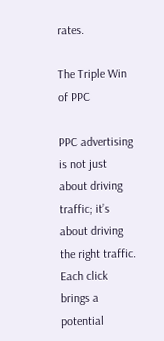rates.

The Triple Win of PPC

PPC advertising is not just about driving traffic; it’s about driving the right traffic. Each click brings a potential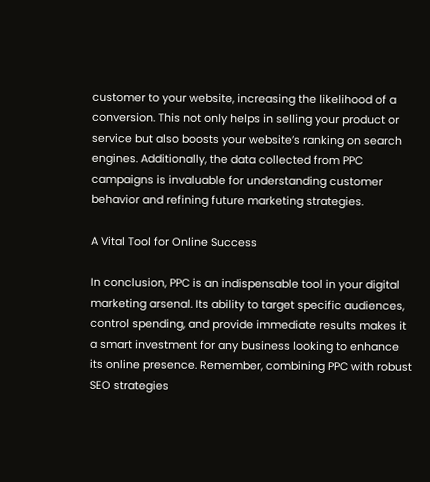customer to your website, increasing the likelihood of a conversion. This not only helps in selling your product or service but also boosts your website’s ranking on search engines. Additionally, the data collected from PPC campaigns is invaluable for understanding customer behavior and refining future marketing strategies.

A Vital Tool for Online Success

In conclusion, PPC is an indispensable tool in your digital marketing arsenal. Its ability to target specific audiences, control spending, and provide immediate results makes it a smart investment for any business looking to enhance its online presence. Remember, combining PPC with robust SEO strategies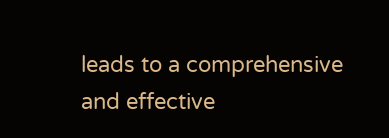leads to a comprehensive and effective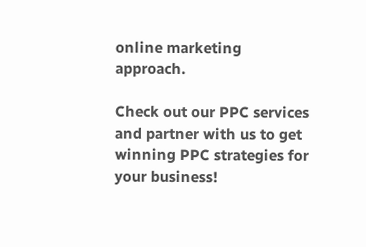online marketing approach.

Check out our PPC services and partner with us to get winning PPC strategies for your business!